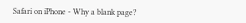Safari on iPhone - Why a blank page?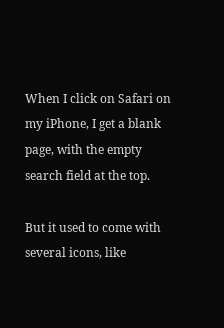When I click on Safari on my iPhone, I get a blank page, with the empty search field at the top.

But it used to come with several icons, like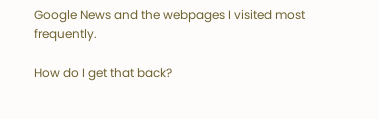Google News and the webpages I visited most frequently.

How do I get that back?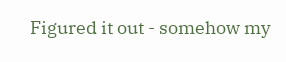Figured it out - somehow my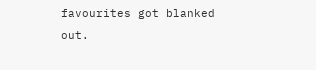favourites got blanked out.